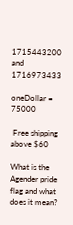1715443200 and 1716973433

oneDollar = 75000

 Free shipping above $60

What is the Agender pride flag and what does it mean?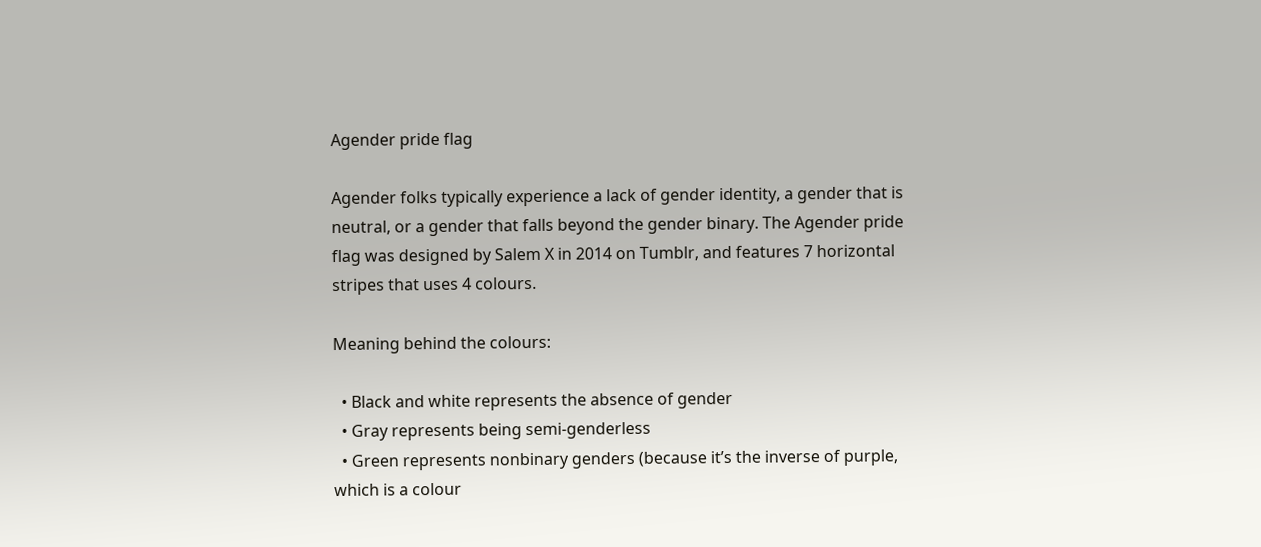Agender pride flag

Agender folks typically experience a lack of gender identity, a gender that is neutral, or a gender that falls beyond the gender binary. The Agender pride flag was designed by Salem X in 2014 on Tumblr, and features 7 horizontal stripes that uses 4 colours.

Meaning behind the colours:

  • Black and white represents the absence of gender
  • Gray represents being semi-genderless
  • Green represents nonbinary genders (because it’s the inverse of purple, which is a colour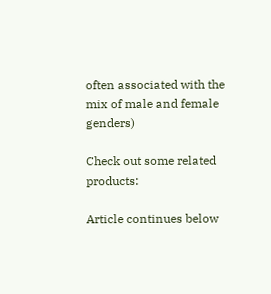often associated with the mix of male and female genders)

Check out some related products:

Article continues below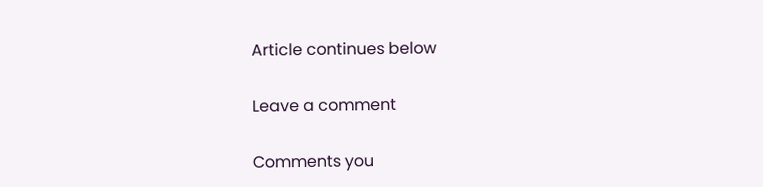Article continues below

Leave a comment

Comments you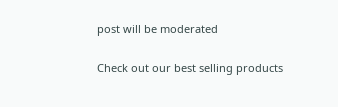post will be moderated

Check out our best selling products